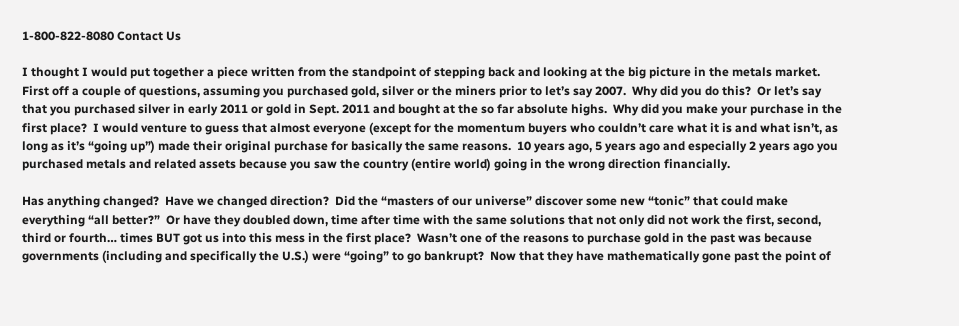1-800-822-8080 Contact Us

I thought I would put together a piece written from the standpoint of stepping back and looking at the big picture in the metals market.  First off a couple of questions, assuming you purchased gold, silver or the miners prior to let’s say 2007.  Why did you do this?  Or let’s say that you purchased silver in early 2011 or gold in Sept. 2011 and bought at the so far absolute highs.  Why did you make your purchase in the first place?  I would venture to guess that almost everyone (except for the momentum buyers who couldn’t care what it is and what isn’t, as long as it’s “going up”) made their original purchase for basically the same reasons.  10 years ago, 5 years ago and especially 2 years ago you purchased metals and related assets because you saw the country (entire world) going in the wrong direction financially.

Has anything changed?  Have we changed direction?  Did the “masters of our universe” discover some new “tonic” that could make everything “all better?”  Or have they doubled down, time after time with the same solutions that not only did not work the first, second, third or fourth… times BUT got us into this mess in the first place?  Wasn’t one of the reasons to purchase gold in the past was because governments (including and specifically the U.S.) were “going” to go bankrupt?  Now that they have mathematically gone past the point of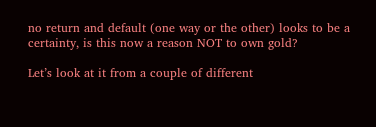no return and default (one way or the other) looks to be a certainty, is this now a reason NOT to own gold?

Let’s look at it from a couple of different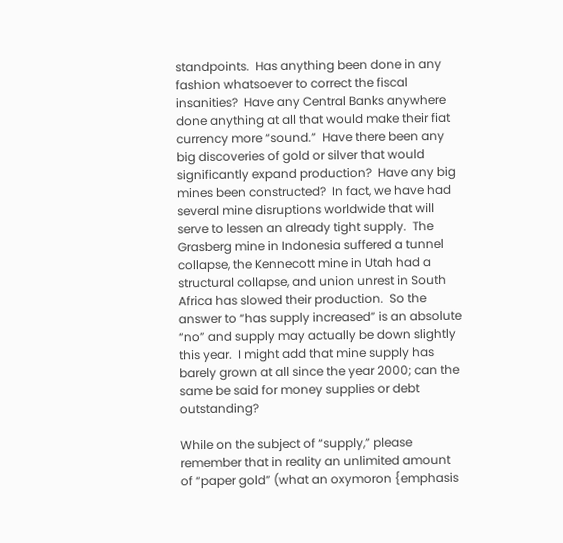standpoints.  Has anything been done in any fashion whatsoever to correct the fiscal insanities?  Have any Central Banks anywhere done anything at all that would make their fiat currency more “sound.”  Have there been any big discoveries of gold or silver that would significantly expand production?  Have any big mines been constructed?  In fact, we have had several mine disruptions worldwide that will serve to lessen an already tight supply.  The Grasberg mine in Indonesia suffered a tunnel collapse, the Kennecott mine in Utah had a structural collapse, and union unrest in South Africa has slowed their production.  So the answer to “has supply increased” is an absolute “no” and supply may actually be down slightly this year.  I might add that mine supply has barely grown at all since the year 2000; can the same be said for money supplies or debt outstanding?

While on the subject of “supply,” please remember that in reality an unlimited amount of “paper gold” (what an oxymoron {emphasis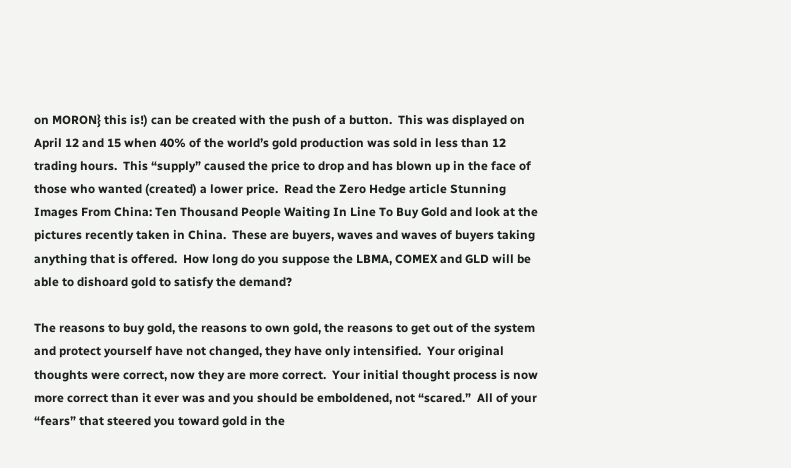on MORON} this is!) can be created with the push of a button.  This was displayed on April 12 and 15 when 40% of the world’s gold production was sold in less than 12 trading hours.  This “supply” caused the price to drop and has blown up in the face of those who wanted (created) a lower price.  Read the Zero Hedge article Stunning Images From China: Ten Thousand People Waiting In Line To Buy Gold and look at the pictures recently taken in China.  These are buyers, waves and waves of buyers taking anything that is offered.  How long do you suppose the LBMA, COMEX and GLD will be able to dishoard gold to satisfy the demand?

The reasons to buy gold, the reasons to own gold, the reasons to get out of the system and protect yourself have not changed, they have only intensified.  Your original thoughts were correct, now they are more correct.  Your initial thought process is now more correct than it ever was and you should be emboldened, not “scared.”  All of your “fears” that steered you toward gold in the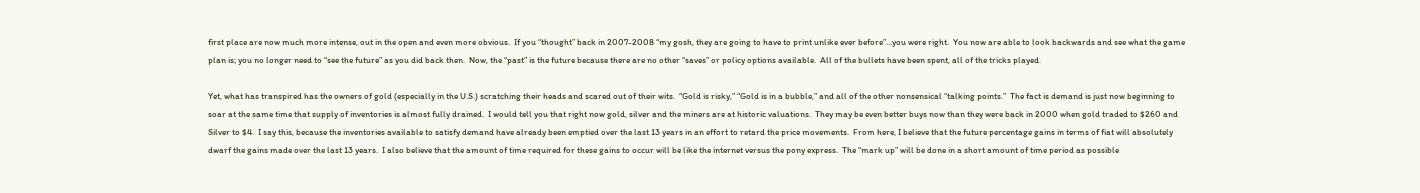first place are now much more intense, out in the open and even more obvious.  If you “thought” back in 2007-2008 “my gosh, they are going to have to print unlike ever before”…you were right.  You now are able to look backwards and see what the game plan is; you no longer need to “see the future” as you did back then.  Now, the “past” is the future because there are no other “saves” or policy options available.  All of the bullets have been spent, all of the tricks played.

Yet, what has transpired has the owners of gold (especially in the U.S.) scratching their heads and scared out of their wits.  “Gold is risky,” “Gold is in a bubble,” and all of the other nonsensical “talking points.”  The fact is demand is just now beginning to soar at the same time that supply of inventories is almost fully drained.  I would tell you that right now gold, silver and the miners are at historic valuations.  They may be even better buys now than they were back in 2000 when gold traded to $260 and Silver to $4.  I say this, because the inventories available to satisfy demand have already been emptied over the last 13 years in an effort to retard the price movements.  From here, I believe that the future percentage gains in terms of fiat will absolutely dwarf the gains made over the last 13 years.  I also believe that the amount of time required for these gains to occur will be like the internet versus the pony express.  The “mark up” will be done in a short amount of time period as possible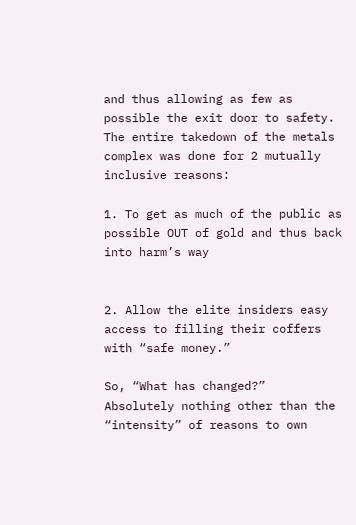and thus allowing as few as possible the exit door to safety.  The entire takedown of the metals complex was done for 2 mutually inclusive reasons:

1. To get as much of the public as possible OUT of gold and thus back into harm’s way


2. Allow the elite insiders easy access to filling their coffers with “safe money.”

So, “What has changed?”  Absolutely nothing other than the “intensity” of reasons to own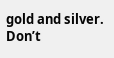gold and silver.  Don’t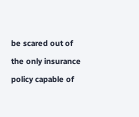be scared out of the only insurance policy capable of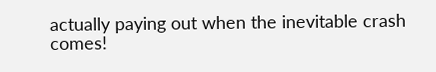actually paying out when the inevitable crash comes!